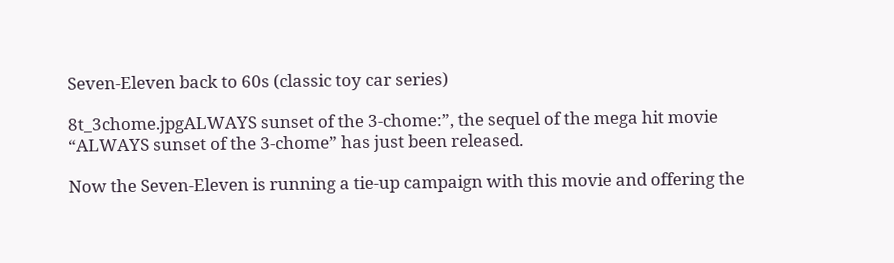Seven-Eleven back to 60s (classic toy car series)

8t_3chome.jpgALWAYS sunset of the 3-chome:”, the sequel of the mega hit movie “ALWAYS sunset of the 3-chome” has just been released.

Now the Seven-Eleven is running a tie-up campaign with this movie and offering the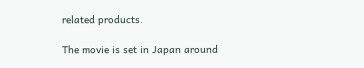related products.

The movie is set in Japan around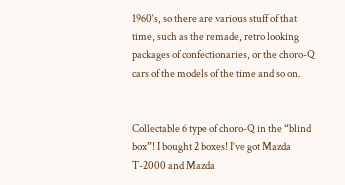1960‘s, so there are various stuff of that time, such as the remade, retro looking packages of confectionaries, or the choro-Q cars of the models of the time and so on.


Collectable 6 type of choro-Q in the “blind box”! I bought 2 boxes! I’ve got Mazda T-2000 and Mazda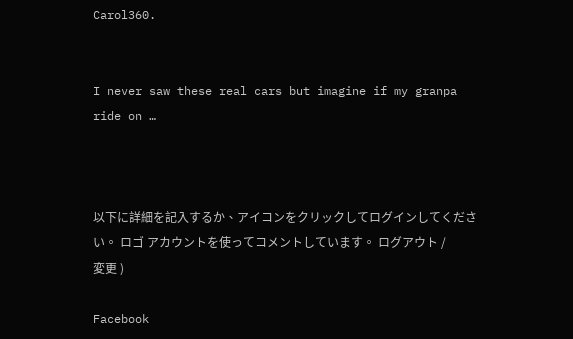Carol360.


I never saw these real cars but imagine if my granpa ride on …



以下に詳細を記入するか、アイコンをクリックしてログインしてください。 ロゴ アカウントを使ってコメントしています。 ログアウト /  変更 )

Facebook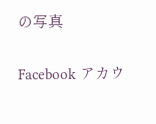の写真

Facebook アカウ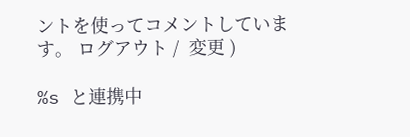ントを使ってコメントしています。 ログアウト /  変更 )

%s と連携中